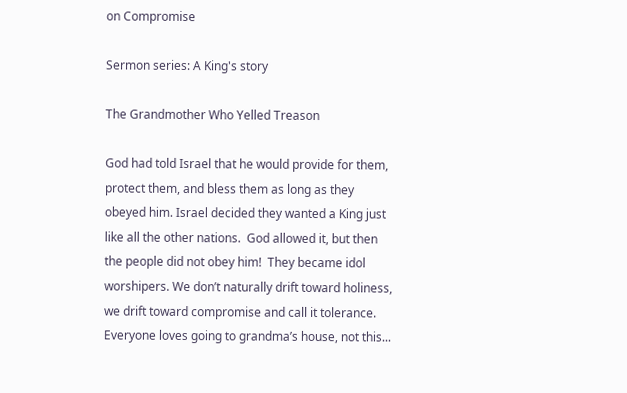on Compromise

Sermon series: A King's story

The Grandmother Who Yelled Treason

God had told Israel that he would provide for them, protect them, and bless them as long as they obeyed him. Israel decided they wanted a King just like all the other nations.  God allowed it, but then the people did not obey him!  They became idol worshipers. We don’t naturally drift toward holiness, we drift toward compromise and call it tolerance. Everyone loves going to grandma’s house, not this...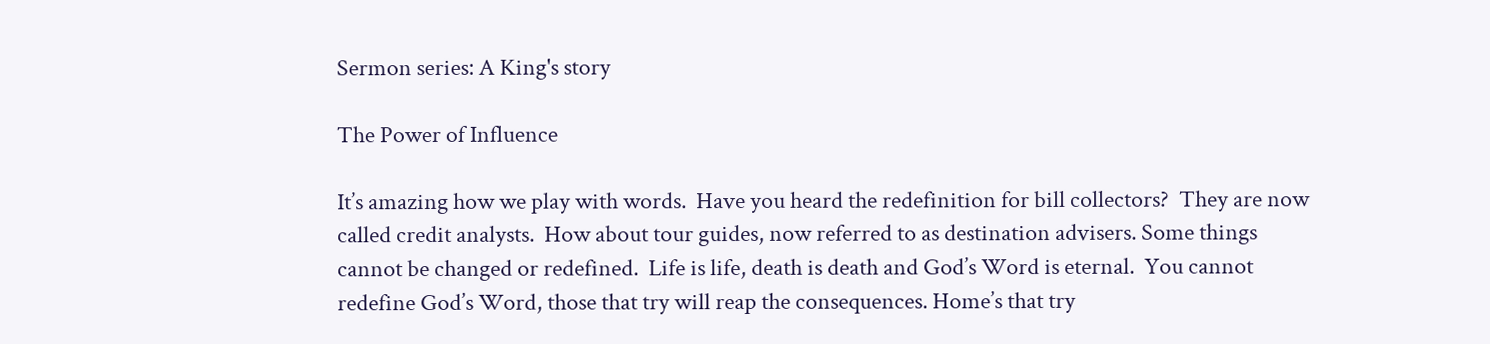Sermon series: A King's story

The Power of Influence

It’s amazing how we play with words.  Have you heard the redefinition for bill collectors?  They are now called credit analysts.  How about tour guides, now referred to as destination advisers. Some things cannot be changed or redefined.  Life is life, death is death and God’s Word is eternal.  You cannot redefine God’s Word, those that try will reap the consequences. Home’s that try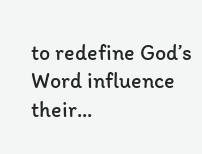to redefine God’s Word influence their...